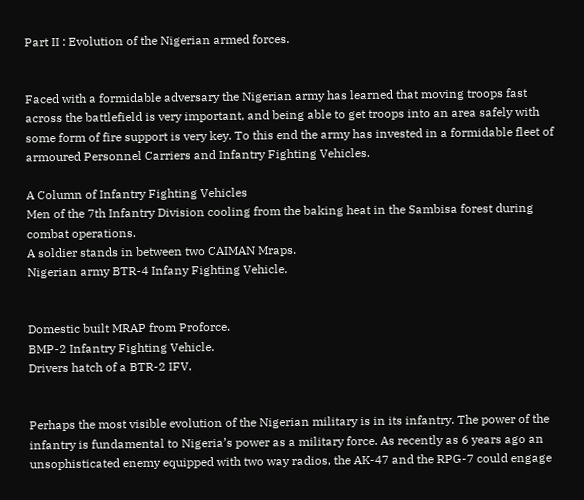Part II : Evolution of the Nigerian armed forces.


Faced with a formidable adversary the Nigerian army has learned that moving troops fast across the battlefield is very important, and being able to get troops into an area safely with some form of fire support is very key. To this end the army has invested in a formidable fleet of armoured Personnel Carriers and Infantry Fighting Vehicles.

A Column of Infantry Fighting Vehicles
Men of the 7th Infantry Division cooling from the baking heat in the Sambisa forest during combat operations.
A soldier stands in between two CAIMAN Mraps.
Nigerian army BTR-4 Infany Fighting Vehicle.


Domestic built MRAP from Proforce.
BMP-2 Infantry Fighting Vehicle.
Drivers hatch of a BTR-2 IFV.


Perhaps the most visible evolution of the Nigerian military is in its infantry. The power of the infantry is fundamental to Nigeria’s power as a military force. As recently as 6 years ago an unsophisticated enemy equipped with two way radios, the AK-47 and the RPG-7 could engage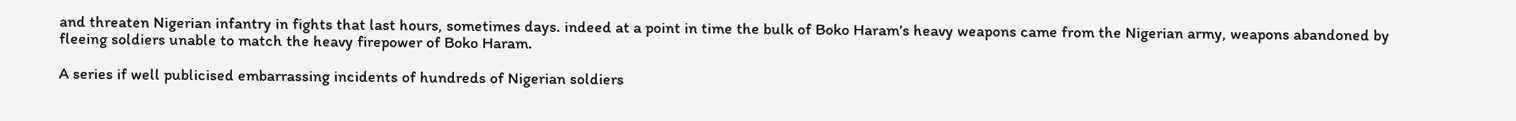and threaten Nigerian infantry in fights that last hours, sometimes days. indeed at a point in time the bulk of Boko Haram’s heavy weapons came from the Nigerian army, weapons abandoned by fleeing soldiers unable to match the heavy firepower of Boko Haram.

A series if well publicised embarrassing incidents of hundreds of Nigerian soldiers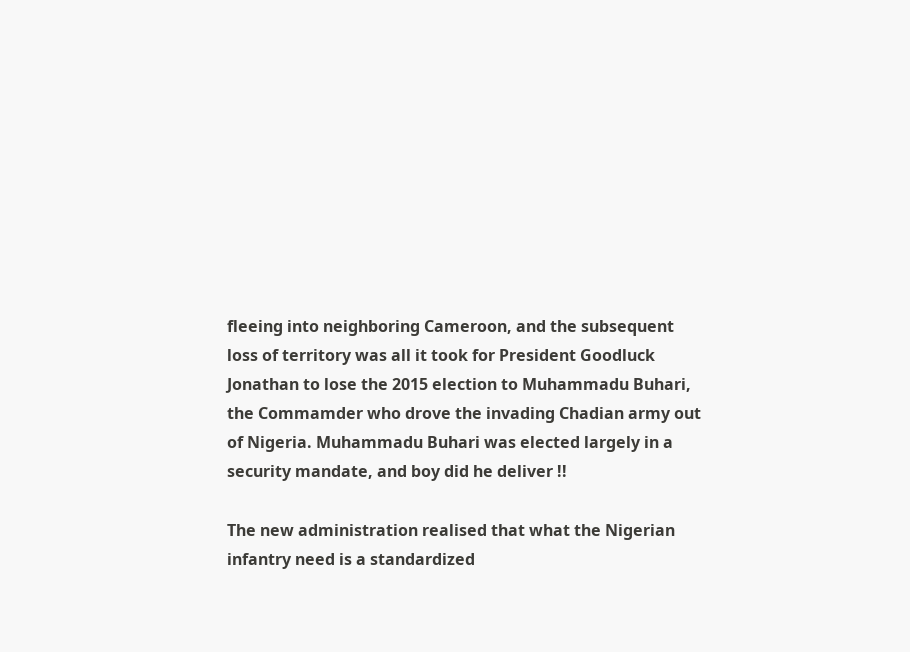fleeing into neighboring Cameroon, and the subsequent loss of territory was all it took for President Goodluck Jonathan to lose the 2015 election to Muhammadu Buhari, the Commamder who drove the invading Chadian army out of Nigeria. Muhammadu Buhari was elected largely in a security mandate, and boy did he deliver !!

The new administration realised that what the Nigerian infantry need is a standardized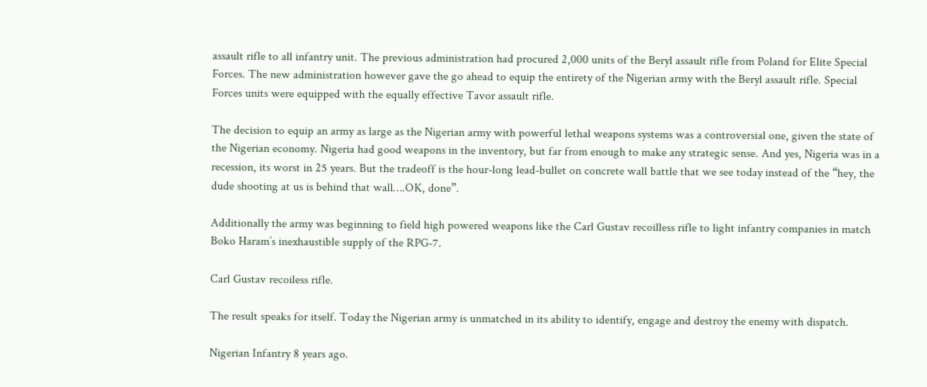assault rifle to all infantry unit. The previous administration had procured 2,000 units of the Beryl assault rifle from Poland for Elite Special Forces. The new administration however gave the go ahead to equip the entirety of the Nigerian army with the Beryl assault rifle. Special Forces units were equipped with the equally effective Tavor assault rifle.

The decision to equip an army as large as the Nigerian army with powerful lethal weapons systems was a controversial one, given the state of the Nigerian economy. Nigeria had good weapons in the inventory, but far from enough to make any strategic sense. And yes, Nigeria was in a recession, its worst in 25 years. But the tradeoff is the hour-long lead-bullet on concrete wall battle that we see today instead of the “hey, the dude shooting at us is behind that wall….OK, done”.

Additionally the army was beginning to field high powered weapons like the Carl Gustav recoilless rifle to light infantry companies in match Boko Haram’s inexhaustible supply of the RPG-7.

Carl Gustav recoiless rifle.

The result speaks for itself. Today the Nigerian army is unmatched in its ability to identify, engage and destroy the enemy with dispatch.

Nigerian Infantry 8 years ago.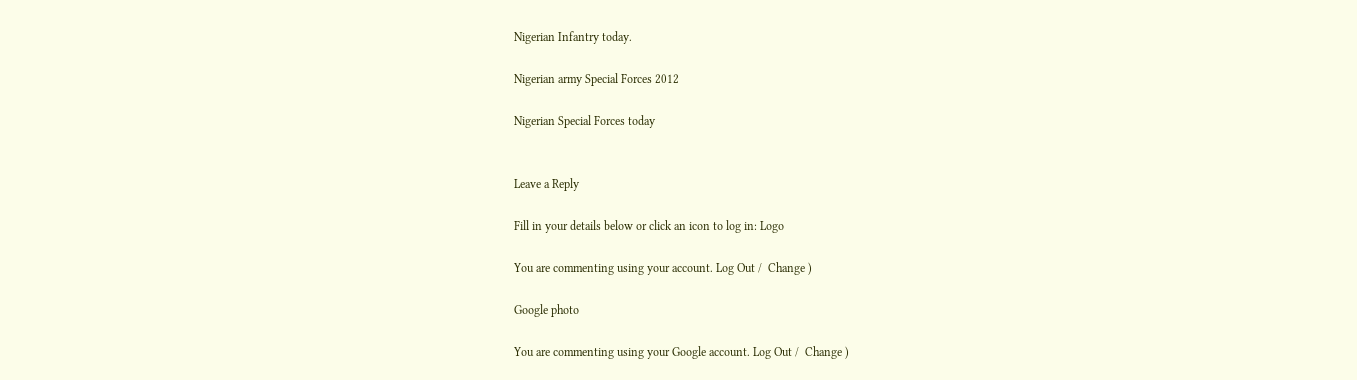Nigerian Infantry today.

Nigerian army Special Forces 2012

Nigerian Special Forces today


Leave a Reply

Fill in your details below or click an icon to log in: Logo

You are commenting using your account. Log Out /  Change )

Google photo

You are commenting using your Google account. Log Out /  Change )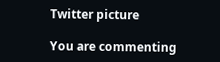Twitter picture

You are commenting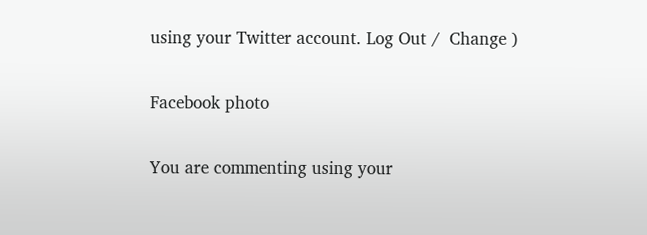using your Twitter account. Log Out /  Change )

Facebook photo

You are commenting using your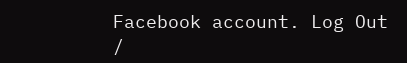Facebook account. Log Out /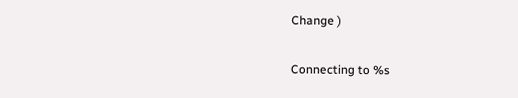Change )

Connecting to %s